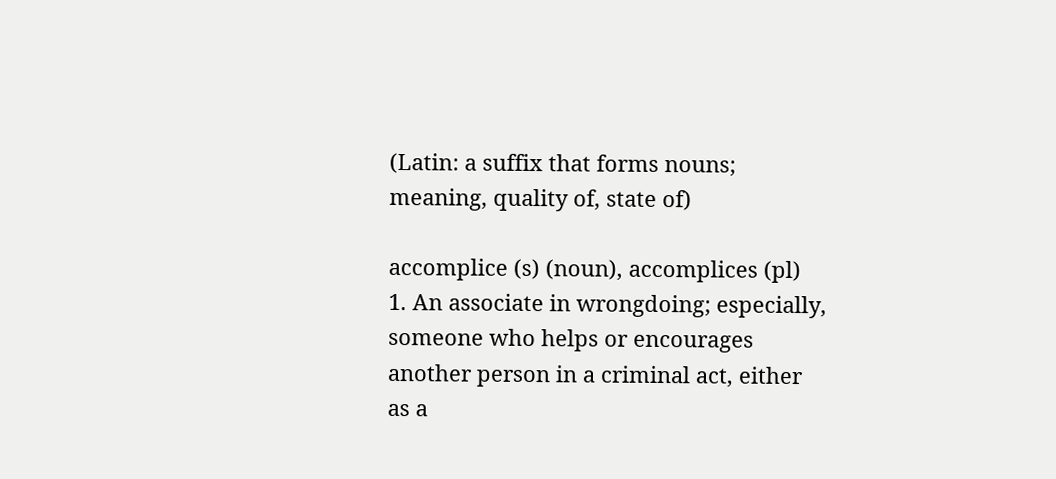(Latin: a suffix that forms nouns; meaning, quality of, state of)

accomplice (s) (noun), accomplices (pl)
1. An associate in wrongdoing; especially, someone who helps or encourages another person in a criminal act, either as a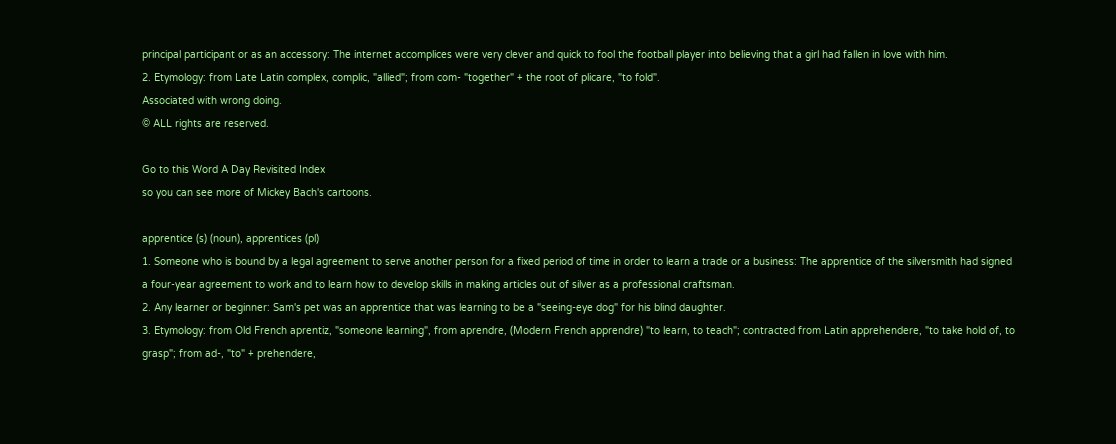principal participant or as an accessory: The internet accomplices were very clever and quick to fool the football player into believing that a girl had fallen in love with him.
2. Etymology: from Late Latin complex, complic, "allied"; from com- "together" + the root of plicare, "to fold".
Associated with wrong doing.
© ALL rights are reserved.

Go to this Word A Day Revisited Index
so you can see more of Mickey Bach's cartoons.

apprentice (s) (noun), apprentices (pl)
1. Someone who is bound by a legal agreement to serve another person for a fixed period of time in order to learn a trade or a business: The apprentice of the silversmith had signed a four-year agreement to work and to learn how to develop skills in making articles out of silver as a professional craftsman.
2. Any learner or beginner: Sam's pet was an apprentice that was learning to be a "seeing-eye dog" for his blind daughter.
3. Etymology: from Old French aprentiz, "someone learning", from aprendre, (Modern French apprendre) "to learn, to teach"; contracted from Latin apprehendere, "to take hold of, to grasp"; from ad-, "to" + prehendere,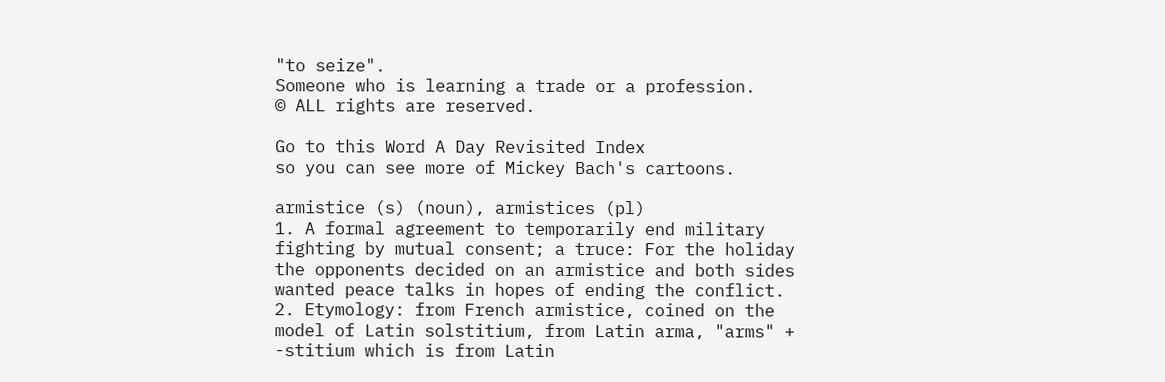"to seize".
Someone who is learning a trade or a profession.
© ALL rights are reserved.

Go to this Word A Day Revisited Index
so you can see more of Mickey Bach's cartoons.

armistice (s) (noun), armistices (pl)
1. A formal agreement to temporarily end military fighting by mutual consent; a truce: For the holiday the opponents decided on an armistice and both sides wanted peace talks in hopes of ending the conflict.
2. Etymology: from French armistice, coined on the model of Latin solstitium, from Latin arma, "arms" + -stitium which is from Latin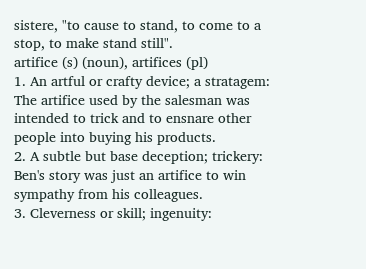sistere, "to cause to stand, to come to a stop, to make stand still".
artifice (s) (noun), artifices (pl)
1. An artful or crafty device; a stratagem: The artifice used by the salesman was intended to trick and to ensnare other people into buying his products.
2. A subtle but base deception; trickery: Ben's story was just an artifice to win sympathy from his colleagues.
3. Cleverness or skill; ingenuity: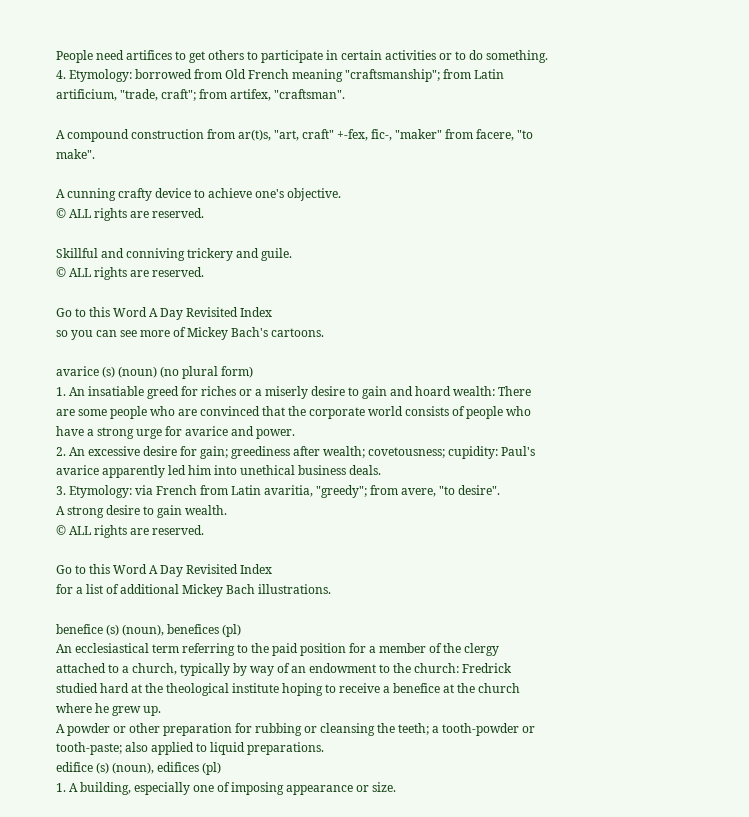People need artifices to get others to participate in certain activities or to do something.
4. Etymology: borrowed from Old French meaning "craftsmanship"; from Latin artificium, "trade, craft"; from artifex, "craftsman".

A compound construction from ar(t)s, "art, craft" +-fex, fic-, "maker" from facere, "to make".

A cunning crafty device to achieve one's objective.
© ALL rights are reserved.

Skillful and conniving trickery and guile.
© ALL rights are reserved.

Go to this Word A Day Revisited Index
so you can see more of Mickey Bach's cartoons.

avarice (s) (noun) (no plural form)
1. An insatiable greed for riches or a miserly desire to gain and hoard wealth: There are some people who are convinced that the corporate world consists of people who have a strong urge for avarice and power.
2. An excessive desire for gain; greediness after wealth; covetousness; cupidity: Paul's avarice apparently led him into unethical business deals.
3. Etymology: via French from Latin avaritia, "greedy"; from avere, "to desire".
A strong desire to gain wealth.
© ALL rights are reserved.

Go to this Word A Day Revisited Index
for a list of additional Mickey Bach illustrations.

benefice (s) (noun), benefices (pl)
An ecclesiastical term referring to the paid position for a member of the clergy attached to a church, typically by way of an endowment to the church: Fredrick studied hard at the theological institute hoping to receive a benefice at the church where he grew up.
A powder or other preparation for rubbing or cleansing the teeth; a tooth-powder or tooth-paste; also applied to liquid preparations.
edifice (s) (noun), edifices (pl)
1. A building, especially one of imposing appearance or size.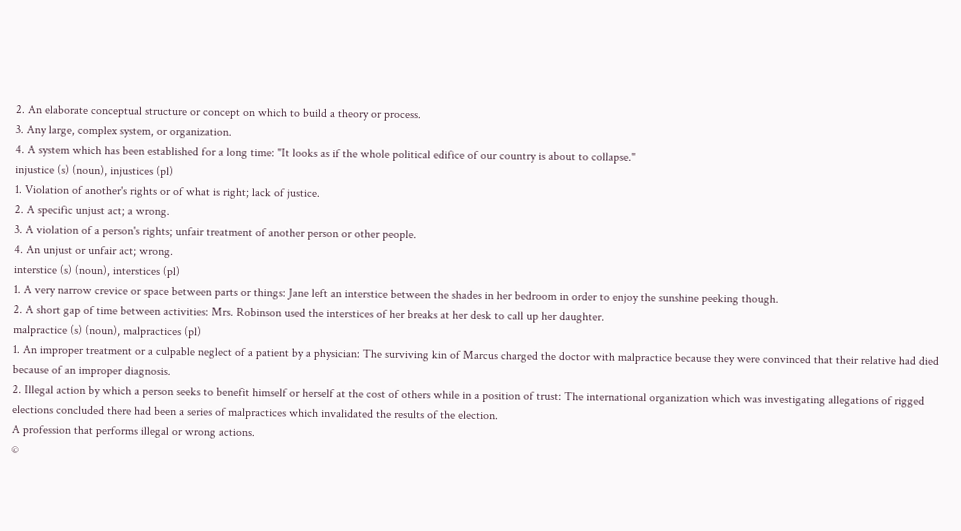2. An elaborate conceptual structure or concept on which to build a theory or process.
3. Any large, complex system, or organization.
4. A system which has been established for a long time: "It looks as if the whole political edifice of our country is about to collapse."
injustice (s) (noun), injustices (pl)
1. Violation of another's rights or of what is right; lack of justice.
2. A specific unjust act; a wrong.
3. A violation of a person's rights; unfair treatment of another person or other people.
4. An unjust or unfair act; wrong.
interstice (s) (noun), interstices (pl)
1. A very narrow crevice or space between parts or things: Jane left an interstice between the shades in her bedroom in order to enjoy the sunshine peeking though.
2. A short gap of time between activities: Mrs. Robinson used the interstices of her breaks at her desk to call up her daughter.
malpractice (s) (noun), malpractices (pl)
1. An improper treatment or a culpable neglect of a patient by a physician: The surviving kin of Marcus charged the doctor with malpractice because they were convinced that their relative had died because of an improper diagnosis.
2. Illegal action by which a person seeks to benefit himself or herself at the cost of others while in a position of trust: The international organization which was investigating allegations of rigged elections concluded there had been a series of malpractices which invalidated the results of the election.
A profession that performs illegal or wrong actions.
©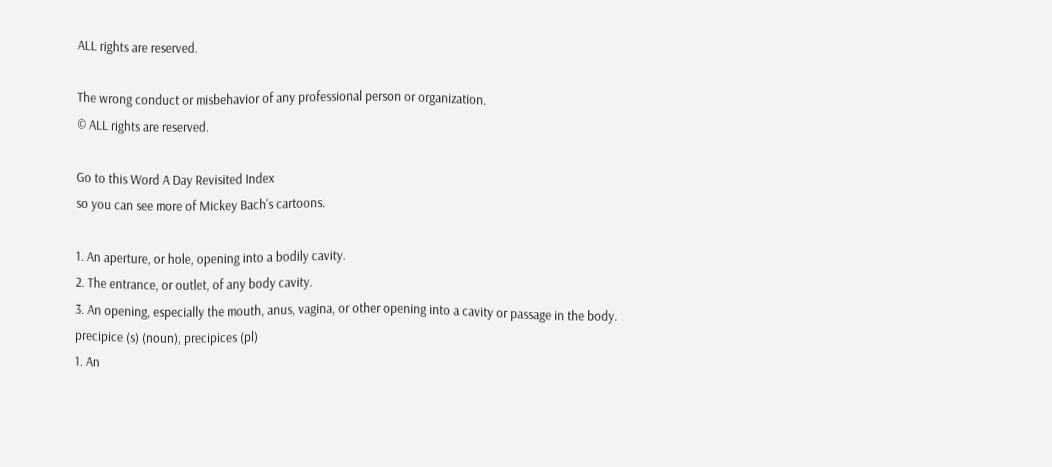ALL rights are reserved.

The wrong conduct or misbehavior of any professional person or organization.
© ALL rights are reserved.

Go to this Word A Day Revisited Index
so you can see more of Mickey Bach's cartoons.

1. An aperture, or hole, opening into a bodily cavity.
2. The entrance, or outlet, of any body cavity.
3. An opening, especially the mouth, anus, vagina, or other opening into a cavity or passage in the body.
precipice (s) (noun), precipices (pl)
1. An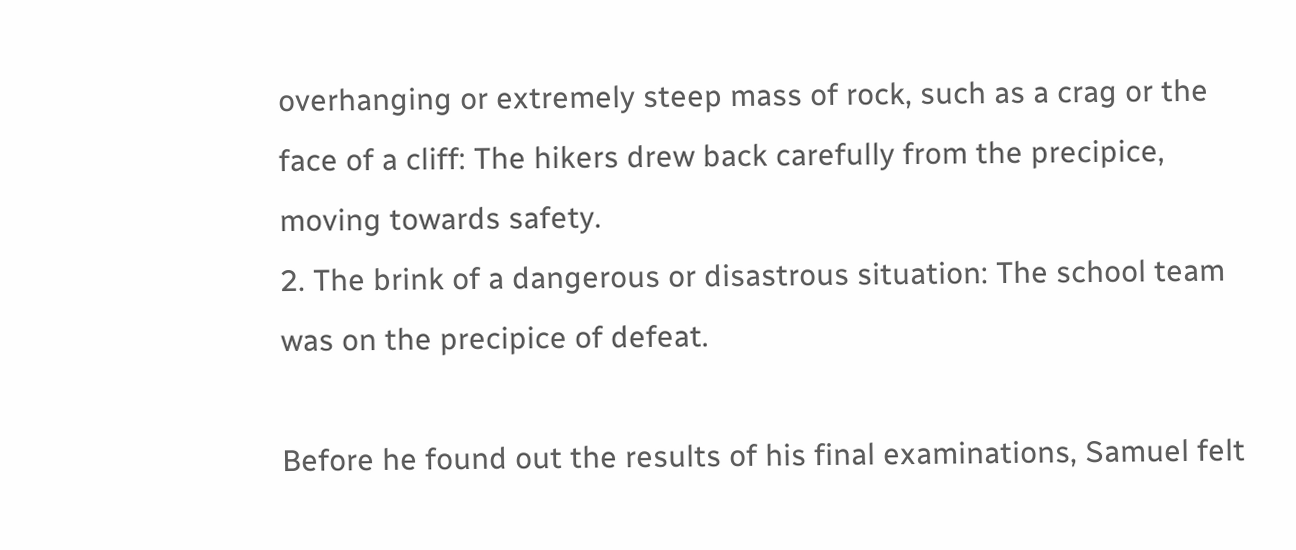overhanging or extremely steep mass of rock, such as a crag or the face of a cliff: The hikers drew back carefully from the precipice, moving towards safety.
2. The brink of a dangerous or disastrous situation: The school team was on the precipice of defeat.

Before he found out the results of his final examinations, Samuel felt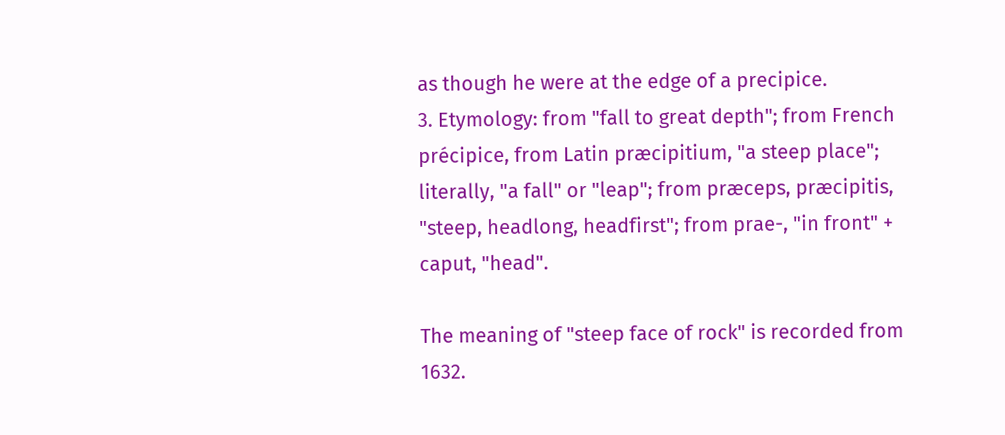as though he were at the edge of a precipice.
3. Etymology: from "fall to great depth"; from French précipice, from Latin præcipitium, "a steep place"; literally, "a fall" or "leap"; from præceps, præcipitis, "steep, headlong, headfirst"; from prae-, "in front" + caput, "head".

The meaning of "steep face of rock" is recorded from 1632.